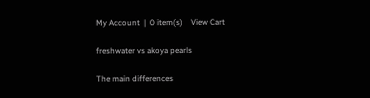My Account  |  0 item(s)    View Cart

freshwater vs akoya pearls

The main differences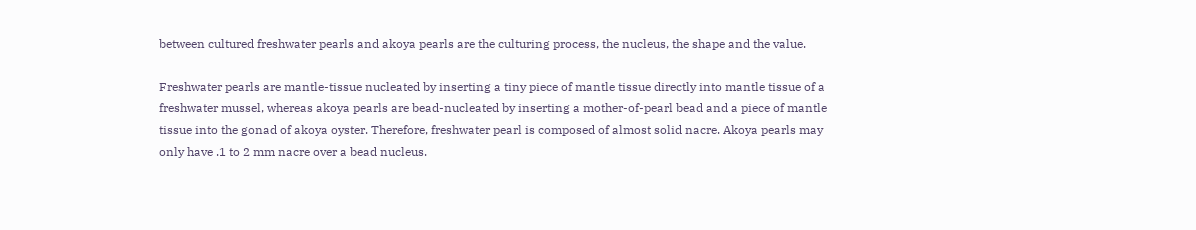between cultured freshwater pearls and akoya pearls are the culturing process, the nucleus, the shape and the value.

Freshwater pearls are mantle-tissue nucleated by inserting a tiny piece of mantle tissue directly into mantle tissue of a freshwater mussel, whereas akoya pearls are bead-nucleated by inserting a mother-of-pearl bead and a piece of mantle tissue into the gonad of akoya oyster. Therefore, freshwater pearl is composed of almost solid nacre. Akoya pearls may only have .1 to 2 mm nacre over a bead nucleus.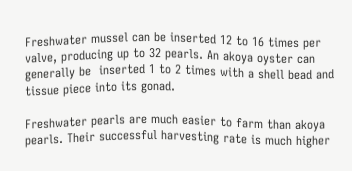Freshwater mussel can be inserted 12 to 16 times per valve, producing up to 32 pearls. An akoya oyster can generally be  inserted 1 to 2 times with a shell bead and tissue piece into its gonad.

Freshwater pearls are much easier to farm than akoya pearls. Their successful harvesting rate is much higher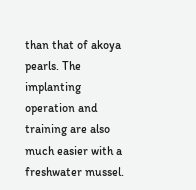than that of akoya pearls. The implanting operation and training are also much easier with a freshwater mussel.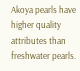Akoya pearls have higher quality attributes than freshwater pearls.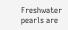Freshwater pearls are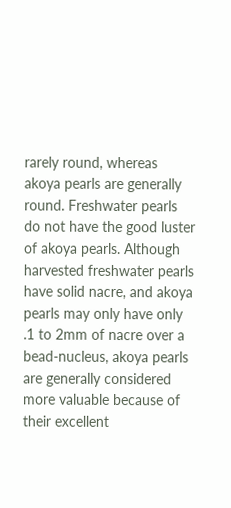rarely round, whereas akoya pearls are generally round. Freshwater pearls do not have the good luster of akoya pearls. Although harvested freshwater pearls have solid nacre, and akoya pearls may only have only  .1 to 2mm of nacre over a bead-nucleus, akoya pearls are generally considered more valuable because of their excellent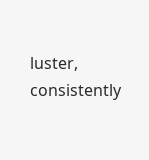luster, consistently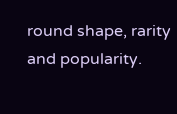round shape, rarity and popularity.